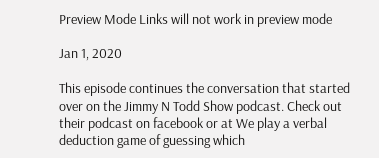Preview Mode Links will not work in preview mode

Jan 1, 2020

This episode continues the conversation that started over on the Jimmy N Todd Show podcast. Check out their podcast on facebook or at We play a verbal deduction game of guessing which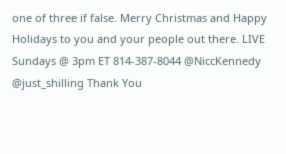one of three if false. Merry Christmas and Happy Holidays to you and your people out there. LIVE Sundays @ 3pm ET 814-387-8044 @NiccKennedy @just_shilling Thank You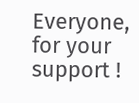Everyone, for your support !